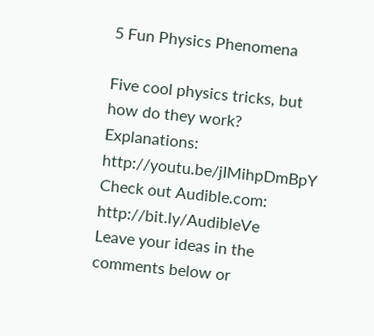5 Fun Physics Phenomena

Five cool physics tricks, but how do they work?
Explanations: http://youtu.be/jIMihpDmBpY
Check out Audible.com: http://bit.ly/AudibleVe
Leave your ideas in the comments below or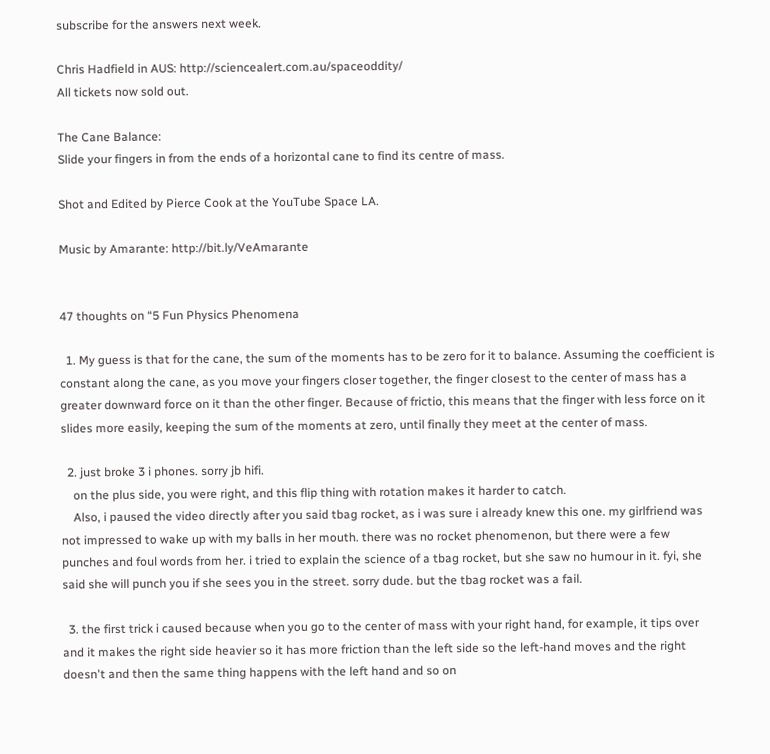subscribe for the answers next week.

Chris Hadfield in AUS: http://sciencealert.com.au/spaceoddity/
All tickets now sold out.

The Cane Balance:
Slide your fingers in from the ends of a horizontal cane to find its centre of mass.

Shot and Edited by Pierce Cook at the YouTube Space LA.

Music by Amarante: http://bit.ly/VeAmarante


47 thoughts on “5 Fun Physics Phenomena

  1. My guess is that for the cane, the sum of the moments has to be zero for it to balance. Assuming the coefficient is constant along the cane, as you move your fingers closer together, the finger closest to the center of mass has a greater downward force on it than the other finger. Because of frictio, this means that the finger with less force on it slides more easily, keeping the sum of the moments at zero, until finally they meet at the center of mass.

  2. just broke 3 i phones. sorry jb hifi.
    on the plus side, you were right, and this flip thing with rotation makes it harder to catch.
    Also, i paused the video directly after you said tbag rocket, as i was sure i already knew this one. my girlfriend was not impressed to wake up with my balls in her mouth. there was no rocket phenomenon, but there were a few punches and foul words from her. i tried to explain the science of a tbag rocket, but she saw no humour in it. fyi, she said she will punch you if she sees you in the street. sorry dude. but the tbag rocket was a fail.

  3. the first trick i caused because when you go to the center of mass with your right hand, for example, it tips over and it makes the right side heavier so it has more friction than the left side so the left-hand moves and the right doesn't and then the same thing happens with the left hand and so on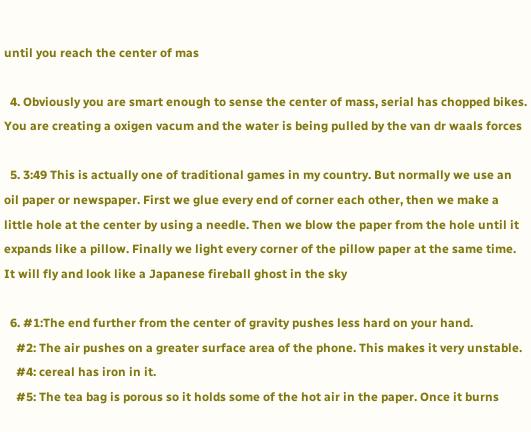until you reach the center of mas

  4. Obviously you are smart enough to sense the center of mass, serial has chopped bikes. You are creating a oxigen vacum and the water is being pulled by the van dr waals forces

  5. 3:49 This is actually one of traditional games in my country. But normally we use an oil paper or newspaper. First we glue every end of corner each other, then we make a little hole at the center by using a needle. Then we blow the paper from the hole until it expands like a pillow. Finally we light every corner of the pillow paper at the same time. It will fly and look like a Japanese fireball ghost in the sky

  6. #1:The end further from the center of gravity pushes less hard on your hand.
    #2: The air pushes on a greater surface area of the phone. This makes it very unstable.
    #4: cereal has iron in it.
    #5: The tea bag is porous so it holds some of the hot air in the paper. Once it burns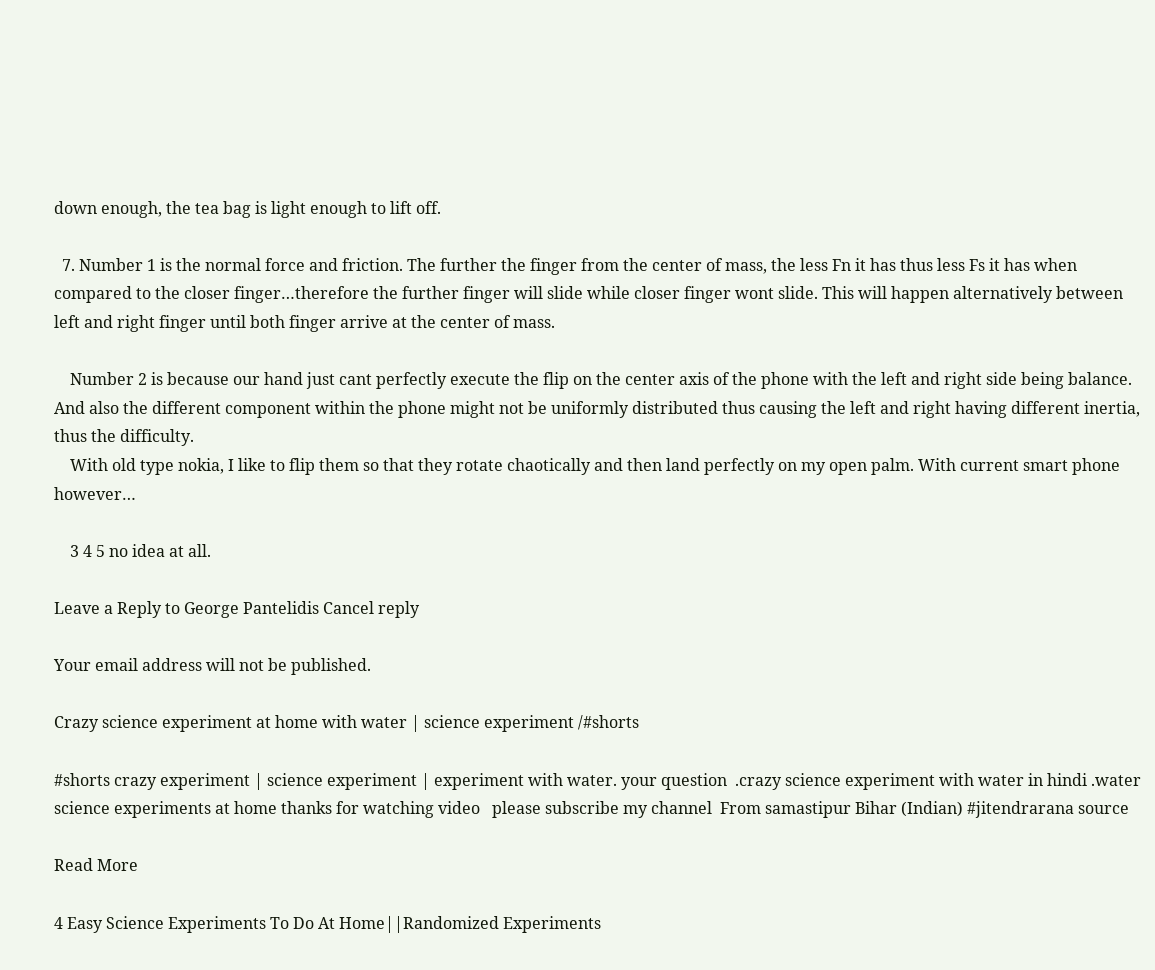down enough, the tea bag is light enough to lift off.

  7. Number 1 is the normal force and friction. The further the finger from the center of mass, the less Fn it has thus less Fs it has when compared to the closer finger…therefore the further finger will slide while closer finger wont slide. This will happen alternatively between left and right finger until both finger arrive at the center of mass.

    Number 2 is because our hand just cant perfectly execute the flip on the center axis of the phone with the left and right side being balance. And also the different component within the phone might not be uniformly distributed thus causing the left and right having different inertia, thus the difficulty.
    With old type nokia, I like to flip them so that they rotate chaotically and then land perfectly on my open palm. With current smart phone however…

    3 4 5 no idea at all.

Leave a Reply to George Pantelidis Cancel reply

Your email address will not be published.

Crazy science experiment at home with water | science experiment /#shorts

#shorts crazy experiment | science experiment | experiment with water. your question  .crazy science experiment with water in hindi .water science experiments at home thanks for watching video   please subscribe my channel  From samastipur Bihar (Indian) #jitendrarana source

Read More

4 Easy Science Experiments To Do At Home||Randomized Experiments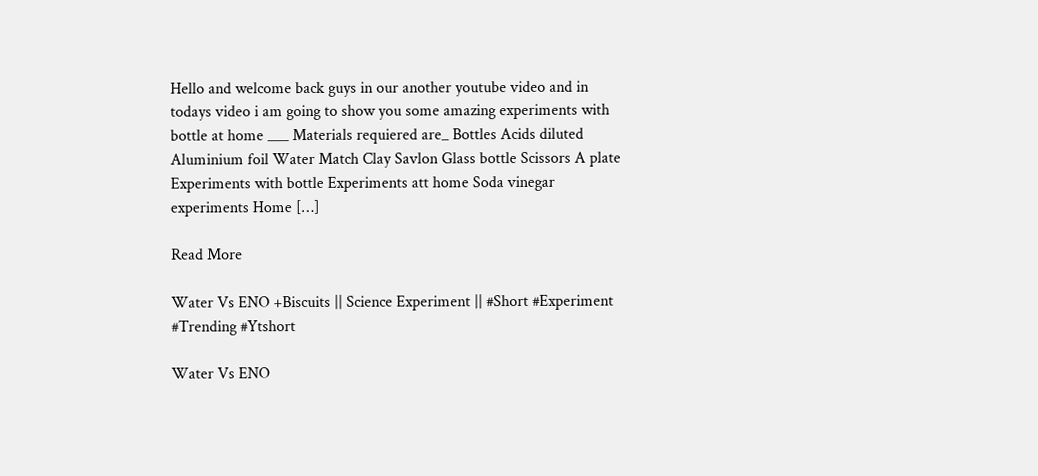Hello and welcome back guys in our another youtube video and in todays video i am going to show you some amazing experiments with bottle at home ___ Materials requiered are_ Bottles Acids diluted Aluminium foil Water Match Clay Savlon Glass bottle Scissors A plate Experiments with bottle Experiments att home Soda vinegar experiments Home […]

Read More

Water Vs ENO +Biscuits || Science Experiment || #Short #Experiment #Trending #Ytshort

Water Vs ENO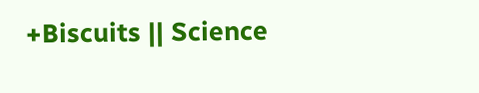+Biscuits || Science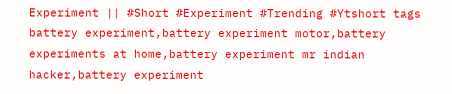Experiment || #Short #Experiment #Trending #Ytshort tags battery experiment,battery experiment motor,battery experiments at home,battery experiment mr indian hacker,battery experiment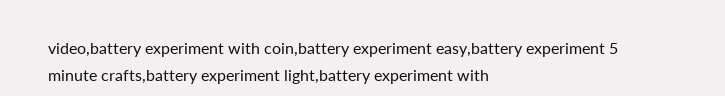video,battery experiment with coin,battery experiment easy,battery experiment 5 minute crafts,battery experiment light,battery experiment with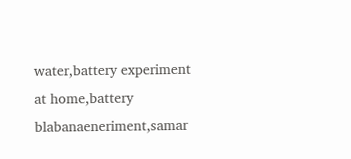water,battery experiment at home,battery blabanaeneriment,samar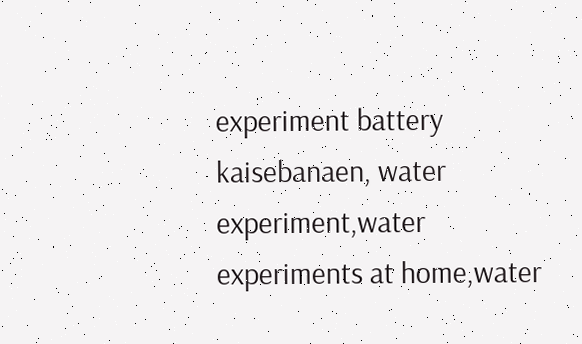experiment battery kaisebanaen, water experiment,water experiments at home,water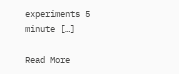experiments 5 minute […]

Read More